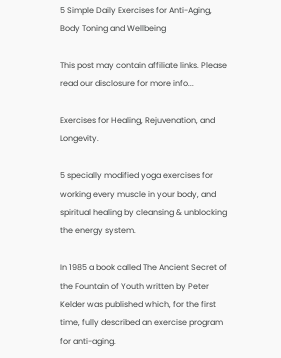5 Simple Daily Exercises for Anti-Aging, Body Toning and Wellbeing

This post may contain affiliate links. Please read our disclosure for more info...

Exercises for Healing, Rejuvenation, and Longevity.

5 specially modified yoga exercises for working every muscle in your body, and spiritual healing by cleansing & unblocking the energy system.

In 1985 a book called The Ancient Secret of the Fountain of Youth written by Peter Kelder was published which, for the first time, fully described an exercise program for anti-aging.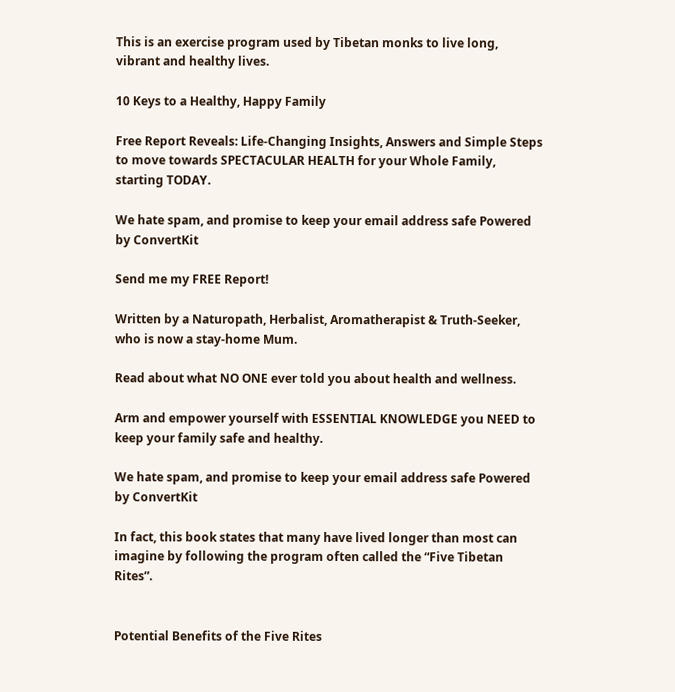This is an exercise program used by Tibetan monks to live long, vibrant and healthy lives.

10 Keys to a Healthy, Happy Family

Free Report Reveals: Life-Changing Insights, Answers and Simple Steps to move towards SPECTACULAR HEALTH for your Whole Family, starting TODAY.

We hate spam, and promise to keep your email address safe Powered by ConvertKit

Send me my FREE Report!

Written by a Naturopath, Herbalist, Aromatherapist & Truth-Seeker, who is now a stay-home Mum.

Read about what NO ONE ever told you about health and wellness.

Arm and empower yourself with ESSENTIAL KNOWLEDGE you NEED to keep your family safe and healthy.

We hate spam, and promise to keep your email address safe Powered by ConvertKit

In fact, this book states that many have lived longer than most can imagine by following the program often called the “Five Tibetan Rites”.


Potential Benefits of the Five Rites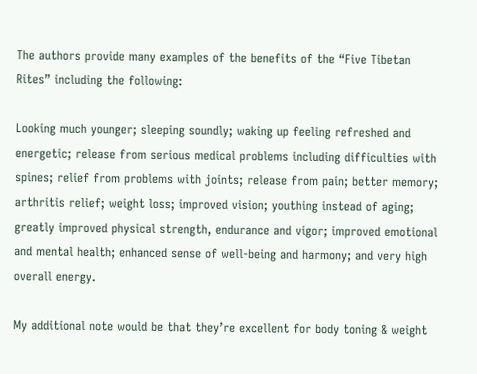The authors provide many examples of the benefits of the “Five Tibetan Rites” including the following:

Looking much younger; sleeping soundly; waking up feeling refreshed and energetic; release from serious medical problems including difficulties with spines; relief from problems with joints; release from pain; better memory; arthritis relief; weight loss; improved vision; youthing instead of aging; greatly improved physical strength, endurance and vigor; improved emotional and mental health; enhanced sense of well-being and harmony; and very high overall energy.

My additional note would be that they’re excellent for body toning & weight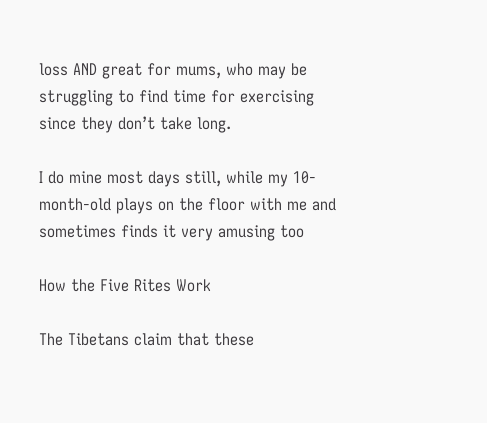loss AND great for mums, who may be struggling to find time for exercising since they don’t take long.

I do mine most days still, while my 10-month-old plays on the floor with me and sometimes finds it very amusing too

How the Five Rites Work

The Tibetans claim that these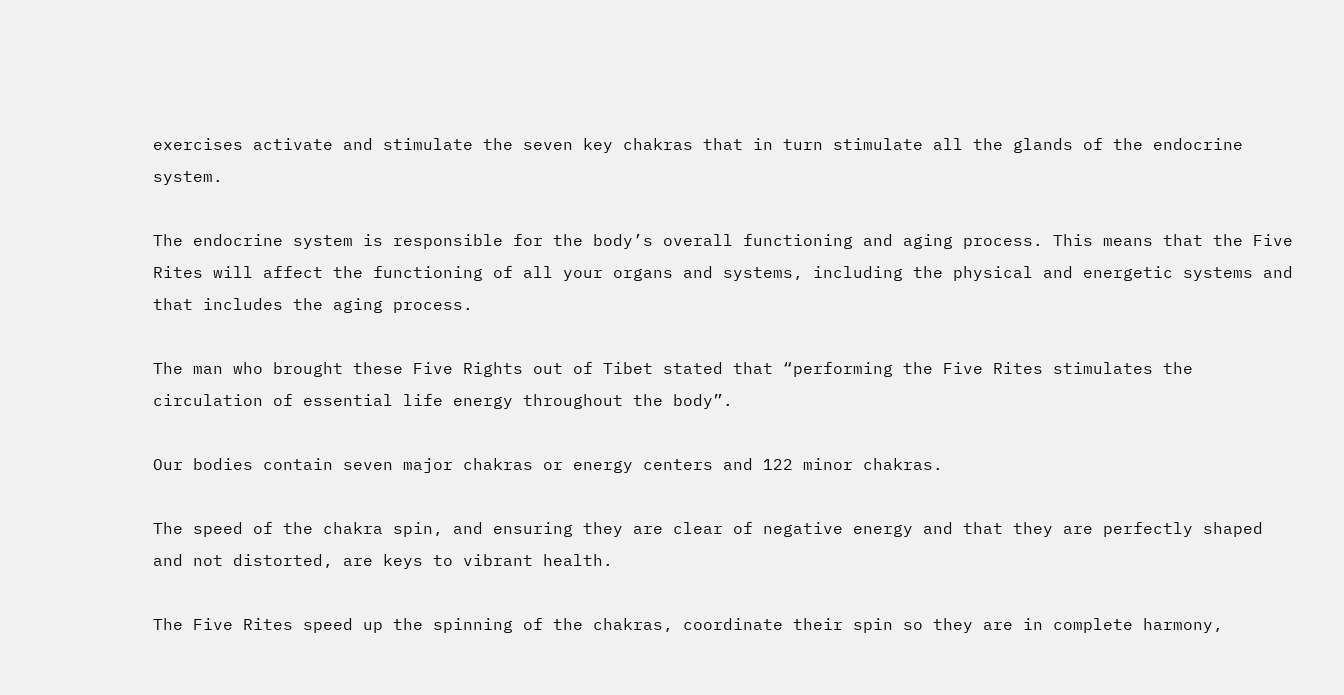exercises activate and stimulate the seven key chakras that in turn stimulate all the glands of the endocrine system.

The endocrine system is responsible for the body’s overall functioning and aging process. This means that the Five Rites will affect the functioning of all your organs and systems, including the physical and energetic systems and that includes the aging process.

The man who brought these Five Rights out of Tibet stated that “performing the Five Rites stimulates the circulation of essential life energy throughout the body”.

Our bodies contain seven major chakras or energy centers and 122 minor chakras.

The speed of the chakra spin, and ensuring they are clear of negative energy and that they are perfectly shaped and not distorted, are keys to vibrant health.

The Five Rites speed up the spinning of the chakras, coordinate their spin so they are in complete harmony,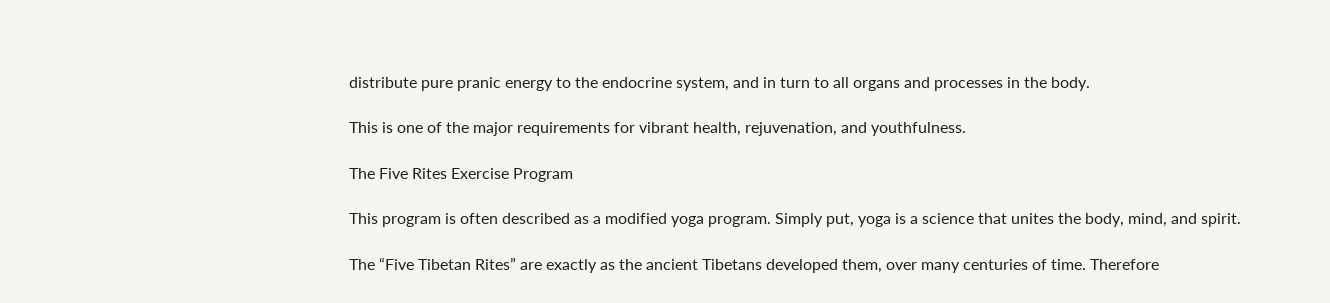distribute pure pranic energy to the endocrine system, and in turn to all organs and processes in the body.

This is one of the major requirements for vibrant health, rejuvenation, and youthfulness.

The Five Rites Exercise Program

This program is often described as a modified yoga program. Simply put, yoga is a science that unites the body, mind, and spirit.

The “Five Tibetan Rites” are exactly as the ancient Tibetans developed them, over many centuries of time. Therefore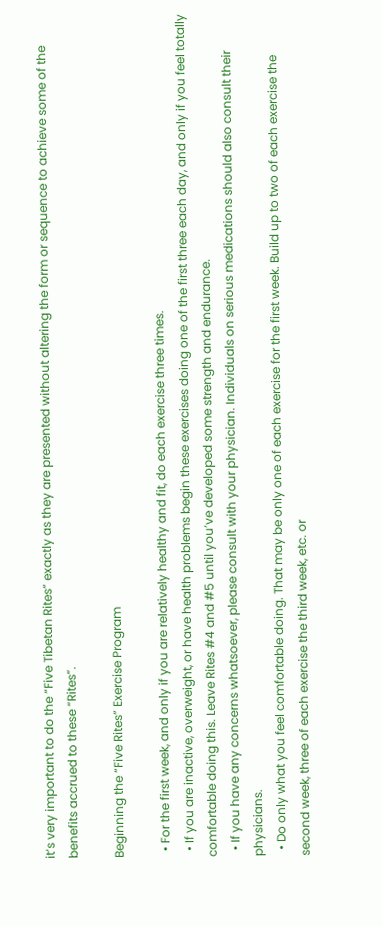it’s very important to do the “Five Tibetan Rites” exactly as they are presented without altering the form or sequence to achieve some of the benefits accrued to these “Rites”.

Beginning the “Five Rites” Exercise Program

  • For the first week, and only if you are relatively healthy and fit, do each exercise three times.
  • If you are inactive, overweight, or have health problems begin these exercises doing one of the first three each day, and only if you feel totally comfortable doing this. Leave Rites #4 and #5 until you’ve developed some strength and endurance.
  • If you have any concerns whatsoever, please consult with your physician. Individuals on serious medications should also consult their physicians.
  • Do only what you feel comfortable doing. That may be only one of each exercise for the first week. Build up to two of each exercise the second week, three of each exercise the third week, etc. or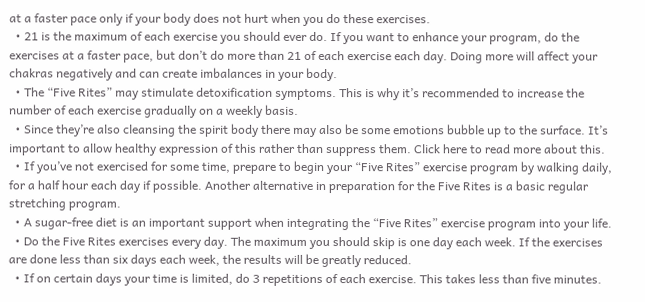at a faster pace only if your body does not hurt when you do these exercises.
  • 21 is the maximum of each exercise you should ever do. If you want to enhance your program, do the exercises at a faster pace, but don’t do more than 21 of each exercise each day. Doing more will affect your chakras negatively and can create imbalances in your body.
  • The “Five Rites” may stimulate detoxification symptoms. This is why it’s recommended to increase the number of each exercise gradually on a weekly basis.
  • Since they’re also cleansing the spirit body there may also be some emotions bubble up to the surface. It’s important to allow healthy expression of this rather than suppress them. Click here to read more about this.
  • If you’ve not exercised for some time, prepare to begin your “Five Rites” exercise program by walking daily, for a half hour each day if possible. Another alternative in preparation for the Five Rites is a basic regular stretching program.
  • A sugar-free diet is an important support when integrating the “Five Rites” exercise program into your life.
  • Do the Five Rites exercises every day. The maximum you should skip is one day each week. If the exercises are done less than six days each week, the results will be greatly reduced.
  • If on certain days your time is limited, do 3 repetitions of each exercise. This takes less than five minutes.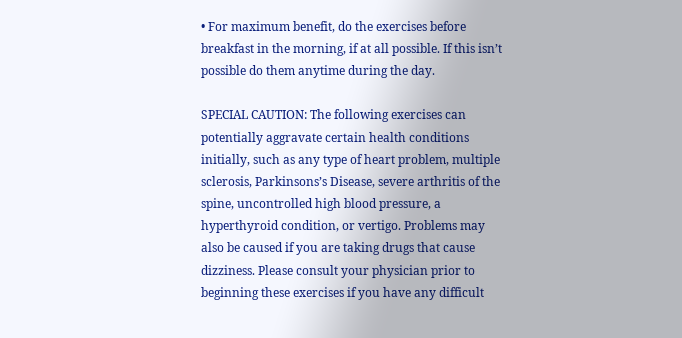• For maximum benefit, do the exercises before breakfast in the morning, if at all possible. If this isn’t possible do them anytime during the day.

SPECIAL CAUTION: The following exercises can potentially aggravate certain health conditions initially, such as any type of heart problem, multiple sclerosis, Parkinsons’s Disease, severe arthritis of the spine, uncontrolled high blood pressure, a hyperthyroid condition, or vertigo. Problems may also be caused if you are taking drugs that cause dizziness. Please consult your physician prior to beginning these exercises if you have any difficult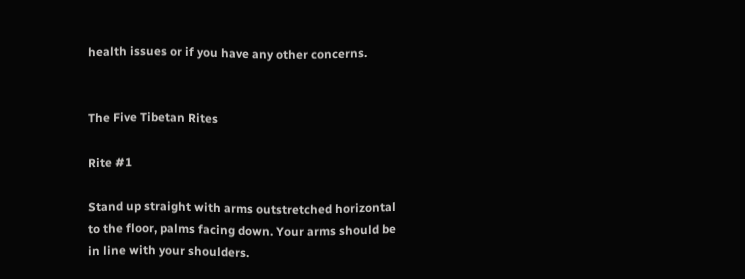health issues or if you have any other concerns.


The Five Tibetan Rites

Rite #1

Stand up straight with arms outstretched horizontal to the floor, palms facing down. Your arms should be in line with your shoulders.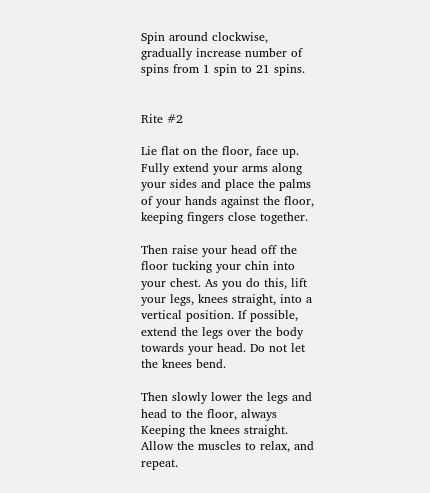Spin around clockwise, gradually increase number of spins from 1 spin to 21 spins.


Rite #2

Lie flat on the floor, face up. Fully extend your arms along your sides and place the palms of your hands against the floor, keeping fingers close together.

Then raise your head off the floor tucking your chin into your chest. As you do this, lift your legs, knees straight, into a vertical position. If possible, extend the legs over the body towards your head. Do not let the knees bend.

Then slowly lower the legs and head to the floor, always Keeping the knees straight. Allow the muscles to relax, and repeat.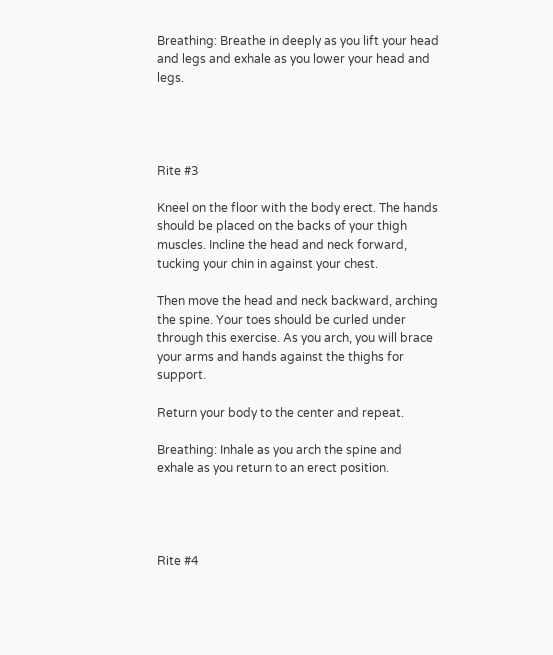Breathing: Breathe in deeply as you lift your head and legs and exhale as you lower your head and legs.




Rite #3

Kneel on the floor with the body erect. The hands should be placed on the backs of your thigh muscles. Incline the head and neck forward, tucking your chin in against your chest.

Then move the head and neck backward, arching the spine. Your toes should be curled under through this exercise. As you arch, you will brace your arms and hands against the thighs for support.

Return your body to the center and repeat.

Breathing: Inhale as you arch the spine and exhale as you return to an erect position.




Rite #4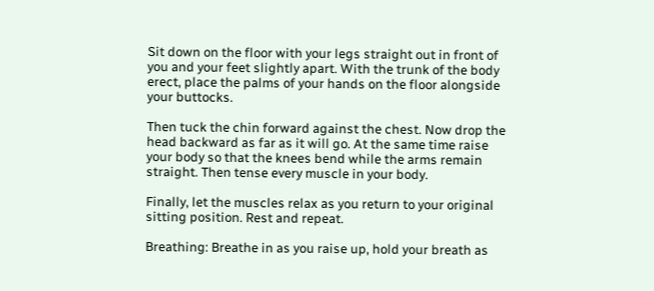Sit down on the floor with your legs straight out in front of you and your feet slightly apart. With the trunk of the body erect, place the palms of your hands on the floor alongside your buttocks.

Then tuck the chin forward against the chest. Now drop the head backward as far as it will go. At the same time raise your body so that the knees bend while the arms remain straight. Then tense every muscle in your body.

Finally, let the muscles relax as you return to your original sitting position. Rest and repeat.

Breathing: Breathe in as you raise up, hold your breath as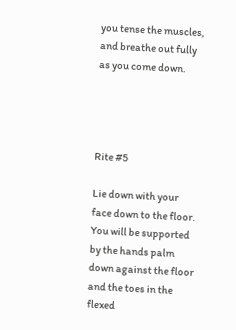you tense the muscles, and breathe out fully as you come down.




Rite #5

Lie down with your face down to the floor. You will be supported by the hands palm down against the floor and the toes in the flexed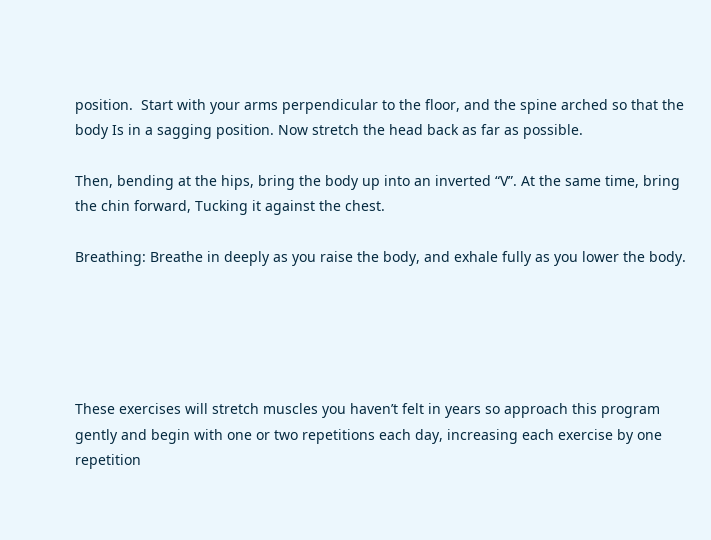position.  Start with your arms perpendicular to the floor, and the spine arched so that the body Is in a sagging position. Now stretch the head back as far as possible.

Then, bending at the hips, bring the body up into an inverted “V”. At the same time, bring the chin forward, Tucking it against the chest.

Breathing: Breathe in deeply as you raise the body, and exhale fully as you lower the body.





These exercises will stretch muscles you haven’t felt in years so approach this program gently and begin with one or two repetitions each day, increasing each exercise by one repetition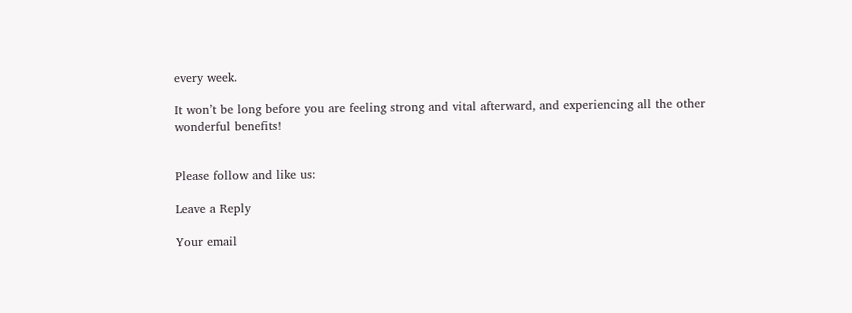every week.

It won’t be long before you are feeling strong and vital afterward, and experiencing all the other wonderful benefits!


Please follow and like us:

Leave a Reply

Your email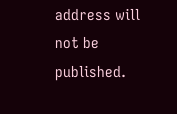address will not be published.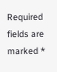Required fields are marked *